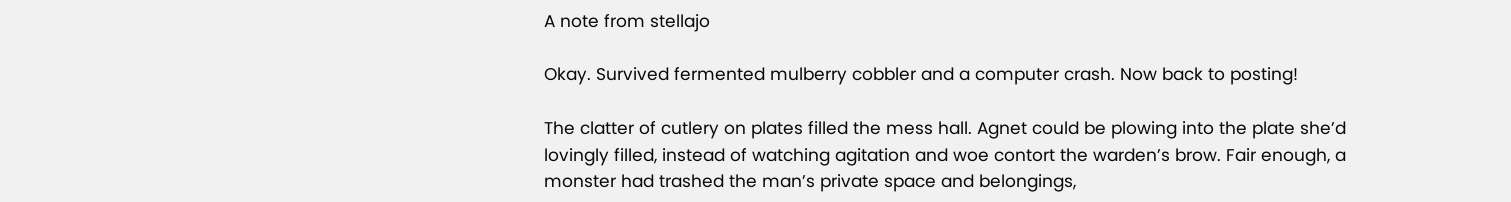A note from stellajo

Okay. Survived fermented mulberry cobbler and a computer crash. Now back to posting!

The clatter of cutlery on plates filled the mess hall. Agnet could be plowing into the plate she’d lovingly filled, instead of watching agitation and woe contort the warden’s brow. Fair enough, a monster had trashed the man’s private space and belongings,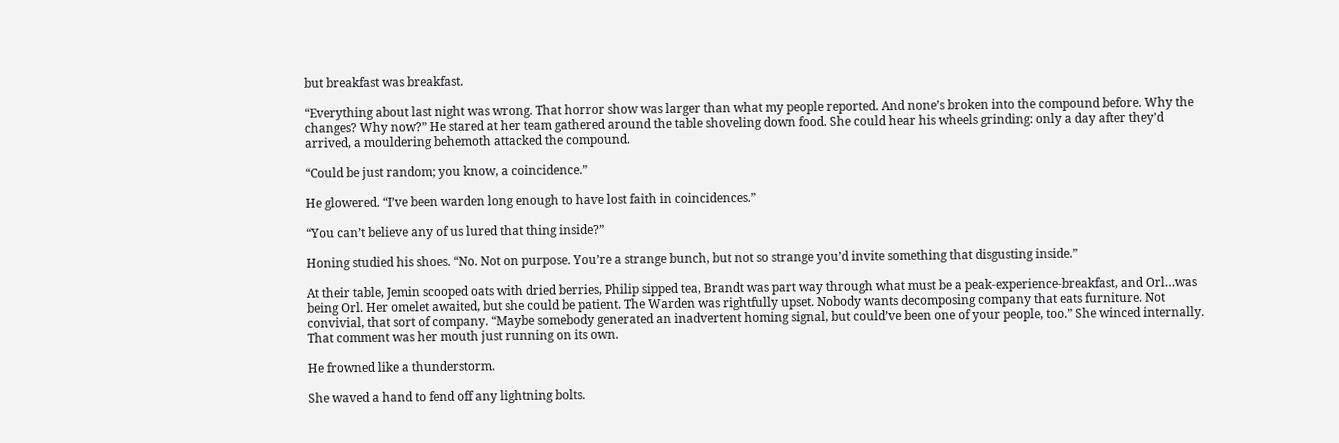but breakfast was breakfast.

“Everything about last night was wrong. That horror show was larger than what my people reported. And none’s broken into the compound before. Why the changes? Why now?” He stared at her team gathered around the table shoveling down food. She could hear his wheels grinding: only a day after they’d arrived, a mouldering behemoth attacked the compound.

“Could be just random; you know, a coincidence.”

He glowered. “I’ve been warden long enough to have lost faith in coincidences.”

“You can’t believe any of us lured that thing inside?”

Honing studied his shoes. “No. Not on purpose. You’re a strange bunch, but not so strange you’d invite something that disgusting inside.”

At their table, Jemin scooped oats with dried berries, Philip sipped tea, Brandt was part way through what must be a peak-experience-breakfast, and Orl…was being Orl. Her omelet awaited, but she could be patient. The Warden was rightfully upset. Nobody wants decomposing company that eats furniture. Not convivial, that sort of company. “Maybe somebody generated an inadvertent homing signal, but could’ve been one of your people, too.” She winced internally. That comment was her mouth just running on its own.

He frowned like a thunderstorm.

She waved a hand to fend off any lightning bolts.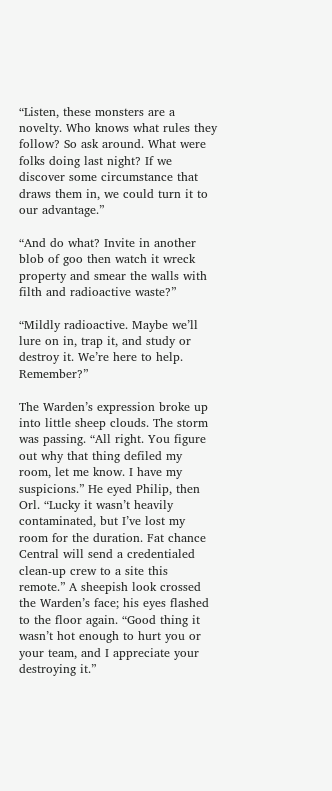“Listen, these monsters are a novelty. Who knows what rules they follow? So ask around. What were folks doing last night? If we discover some circumstance that draws them in, we could turn it to our advantage.”

“And do what? Invite in another blob of goo then watch it wreck property and smear the walls with filth and radioactive waste?”

“Mildly radioactive. Maybe we’ll lure on in, trap it, and study or destroy it. We’re here to help. Remember?”

The Warden’s expression broke up into little sheep clouds. The storm was passing. “All right. You figure out why that thing defiled my room, let me know. I have my suspicions.” He eyed Philip, then Orl. “Lucky it wasn’t heavily contaminated, but I’ve lost my room for the duration. Fat chance Central will send a credentialed clean-up crew to a site this remote.” A sheepish look crossed the Warden’s face; his eyes flashed to the floor again. “Good thing it wasn’t hot enough to hurt you or your team, and I appreciate your destroying it.”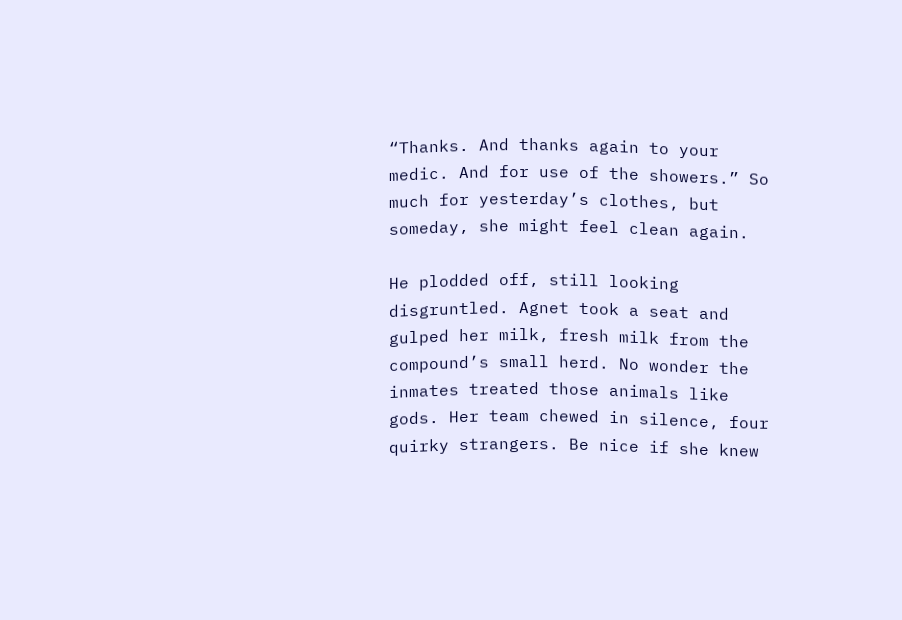“Thanks. And thanks again to your medic. And for use of the showers.” So much for yesterday’s clothes, but someday, she might feel clean again.

He plodded off, still looking disgruntled. Agnet took a seat and gulped her milk, fresh milk from the compound’s small herd. No wonder the inmates treated those animals like gods. Her team chewed in silence, four quirky strangers. Be nice if she knew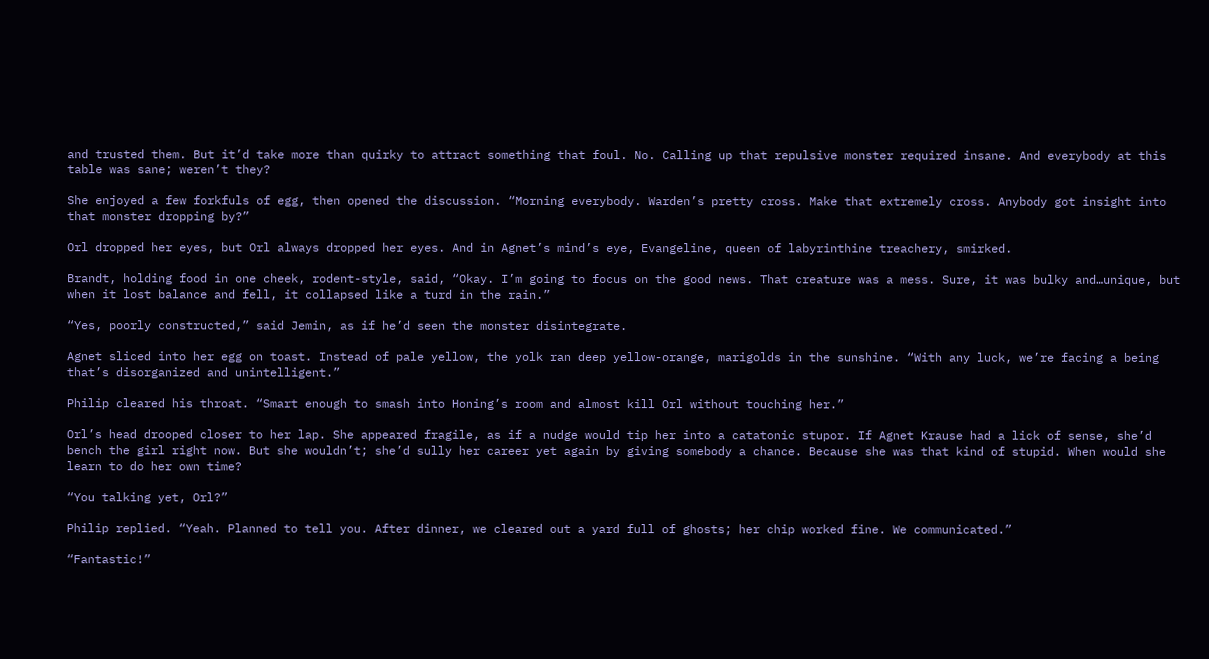and trusted them. But it’d take more than quirky to attract something that foul. No. Calling up that repulsive monster required insane. And everybody at this table was sane; weren’t they?

She enjoyed a few forkfuls of egg, then opened the discussion. “Morning everybody. Warden’s pretty cross. Make that extremely cross. Anybody got insight into that monster dropping by?”

Orl dropped her eyes, but Orl always dropped her eyes. And in Agnet’s mind’s eye, Evangeline, queen of labyrinthine treachery, smirked.

Brandt, holding food in one cheek, rodent-style, said, “Okay. I’m going to focus on the good news. That creature was a mess. Sure, it was bulky and…unique, but when it lost balance and fell, it collapsed like a turd in the rain.”

“Yes, poorly constructed,” said Jemin, as if he’d seen the monster disintegrate.

Agnet sliced into her egg on toast. Instead of pale yellow, the yolk ran deep yellow-orange, marigolds in the sunshine. “With any luck, we’re facing a being that’s disorganized and unintelligent.”

Philip cleared his throat. “Smart enough to smash into Honing’s room and almost kill Orl without touching her.”

Orl’s head drooped closer to her lap. She appeared fragile, as if a nudge would tip her into a catatonic stupor. If Agnet Krause had a lick of sense, she’d bench the girl right now. But she wouldn’t; she’d sully her career yet again by giving somebody a chance. Because she was that kind of stupid. When would she learn to do her own time?

“You talking yet, Orl?”

Philip replied. “Yeah. Planned to tell you. After dinner, we cleared out a yard full of ghosts; her chip worked fine. We communicated.”

“Fantastic!”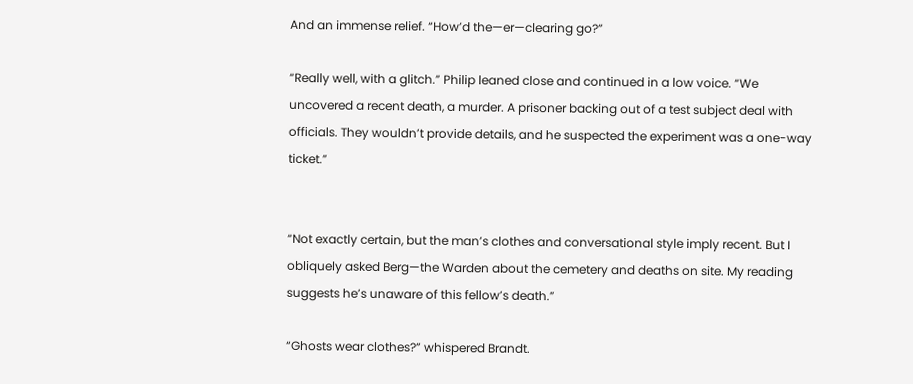And an immense relief. “How’d the—er—clearing go?”

“Really well, with a glitch.” Philip leaned close and continued in a low voice. “We uncovered a recent death, a murder. A prisoner backing out of a test subject deal with officials. They wouldn’t provide details, and he suspected the experiment was a one-way ticket.”


“Not exactly certain, but the man’s clothes and conversational style imply recent. But I obliquely asked Berg—the Warden about the cemetery and deaths on site. My reading suggests he’s unaware of this fellow’s death.”

“Ghosts wear clothes?” whispered Brandt.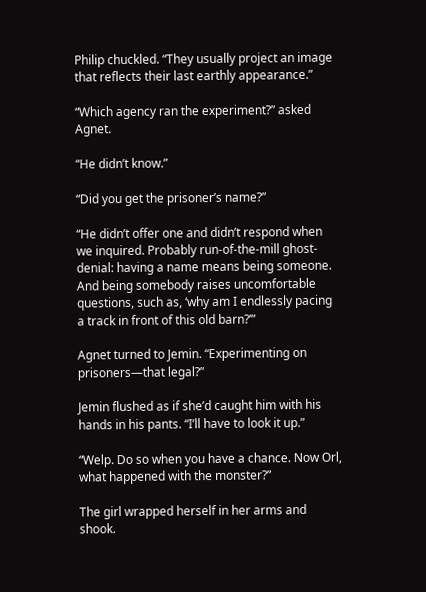Philip chuckled. “They usually project an image that reflects their last earthly appearance.”

“Which agency ran the experiment?” asked Agnet.

“He didn’t know.”

“Did you get the prisoner’s name?”

“He didn’t offer one and didn’t respond when we inquired. Probably run-of-the-mill ghost-denial: having a name means being someone. And being somebody raises uncomfortable questions, such as, ‘why am I endlessly pacing a track in front of this old barn?’”

Agnet turned to Jemin. “Experimenting on prisoners—that legal?”

Jemin flushed as if she’d caught him with his hands in his pants. “I’ll have to look it up.”

“Welp. Do so when you have a chance. Now Orl, what happened with the monster?”

The girl wrapped herself in her arms and shook.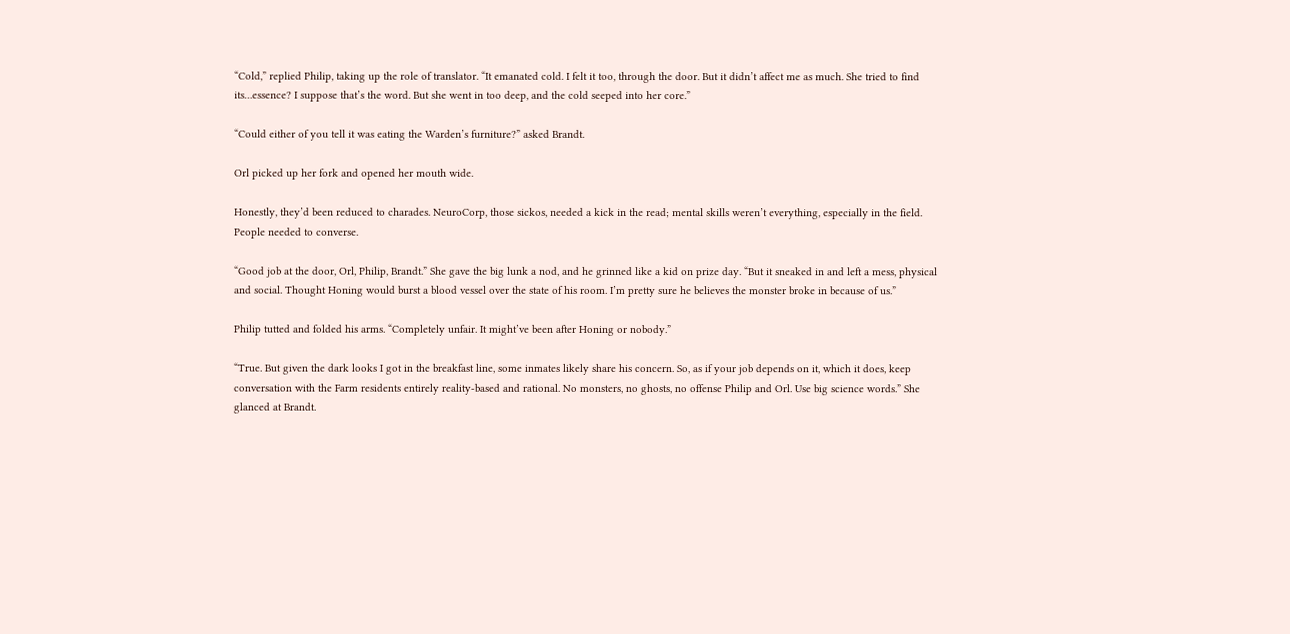“Cold,” replied Philip, taking up the role of translator. “It emanated cold. I felt it too, through the door. But it didn’t affect me as much. She tried to find its…essence? I suppose that’s the word. But she went in too deep, and the cold seeped into her core.”

“Could either of you tell it was eating the Warden’s furniture?” asked Brandt.

Orl picked up her fork and opened her mouth wide.

Honestly, they’d been reduced to charades. NeuroCorp, those sickos, needed a kick in the read; mental skills weren’t everything, especially in the field. People needed to converse.

“Good job at the door, Orl, Philip, Brandt.” She gave the big lunk a nod, and he grinned like a kid on prize day. “But it sneaked in and left a mess, physical and social. Thought Honing would burst a blood vessel over the state of his room. I’m pretty sure he believes the monster broke in because of us.”

Philip tutted and folded his arms. “Completely unfair. It might’ve been after Honing or nobody.”

“True. But given the dark looks I got in the breakfast line, some inmates likely share his concern. So, as if your job depends on it, which it does, keep conversation with the Farm residents entirely reality-based and rational. No monsters, no ghosts, no offense Philip and Orl. Use big science words.” She glanced at Brandt.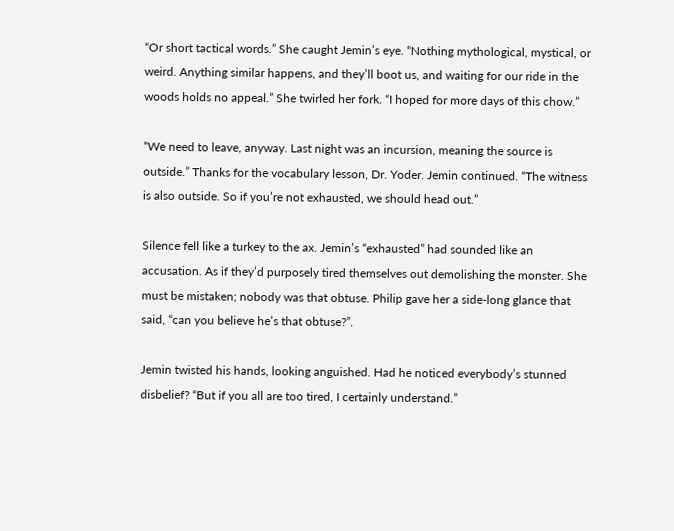“Or short tactical words.” She caught Jemin’s eye. “Nothing mythological, mystical, or weird. Anything similar happens, and they’ll boot us, and waiting for our ride in the woods holds no appeal.” She twirled her fork. “I hoped for more days of this chow.”

“We need to leave, anyway. Last night was an incursion, meaning the source is outside.” Thanks for the vocabulary lesson, Dr. Yoder. Jemin continued. “The witness is also outside. So if you’re not exhausted, we should head out.”

Silence fell like a turkey to the ax. Jemin’s “exhausted” had sounded like an accusation. As if they’d purposely tired themselves out demolishing the monster. She must be mistaken; nobody was that obtuse. Philip gave her a side-long glance that said, “can you believe he’s that obtuse?”.

Jemin twisted his hands, looking anguished. Had he noticed everybody’s stunned disbelief? “But if you all are too tired, I certainly understand.”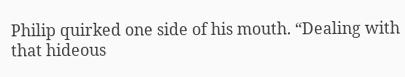Philip quirked one side of his mouth. “Dealing with that hideous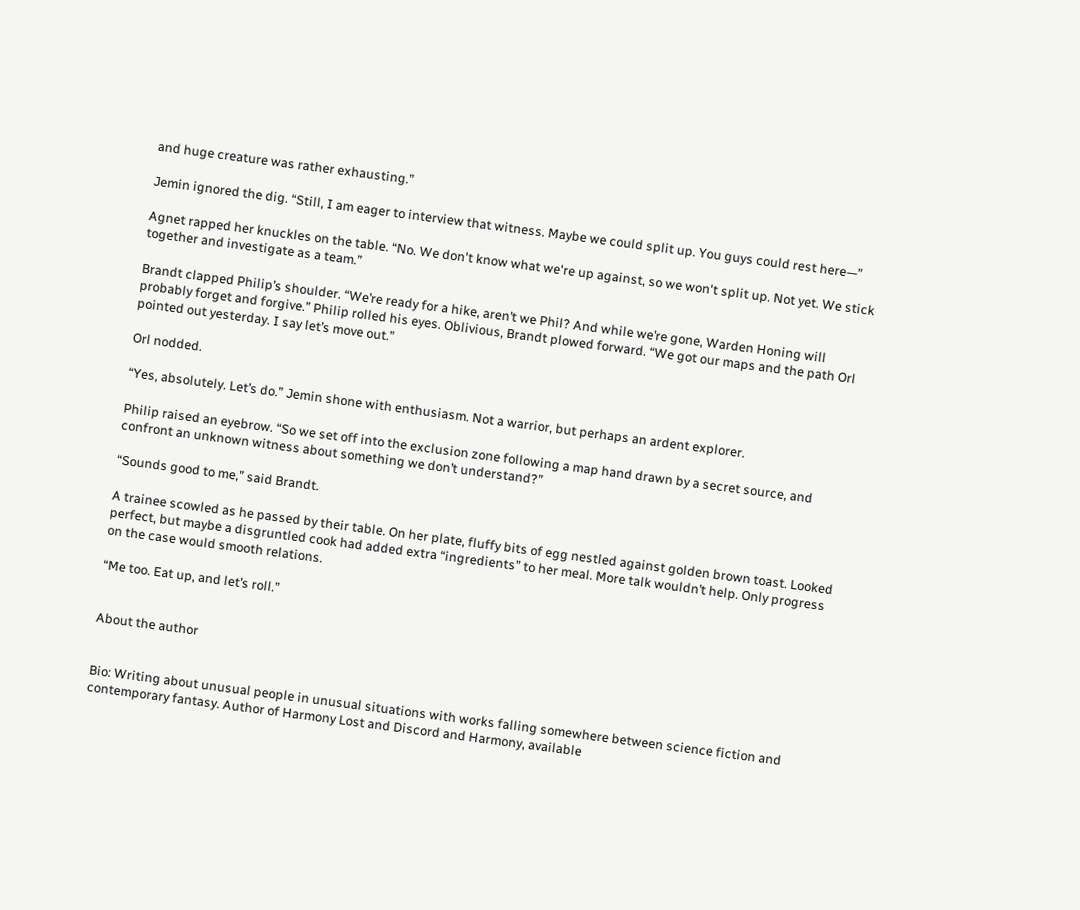and huge creature was rather exhausting.”

Jemin ignored the dig. “Still, I am eager to interview that witness. Maybe we could split up. You guys could rest here—”

Agnet rapped her knuckles on the table. “No. We don't know what we're up against, so we won't split up. Not yet. We stick together and investigate as a team.”

Brandt clapped Philip’s shoulder. “We’re ready for a hike, aren’t we Phil? And while we’re gone, Warden Honing will probably forget and forgive.” Philip rolled his eyes. Oblivious, Brandt plowed forward. “We got our maps and the path Orl pointed out yesterday. I say let’s move out.”

Orl nodded.

“Yes, absolutely. Let’s do.” Jemin shone with enthusiasm. Not a warrior, but perhaps an ardent explorer.

Philip raised an eyebrow. “So we set off into the exclusion zone following a map hand drawn by a secret source, and confront an unknown witness about something we don’t understand?”

“Sounds good to me,” said Brandt.

A trainee scowled as he passed by their table. On her plate, fluffy bits of egg nestled against golden brown toast. Looked perfect, but maybe a disgruntled cook had added extra “ingredients” to her meal. More talk wouldn’t help. Only progress on the case would smooth relations.

“Me too. Eat up, and let’s roll.”


About the author


Bio: Writing about unusual people in unusual situations with works falling somewhere between science fiction and contemporary fantasy. Author of Harmony Lost and Discord and Harmony, available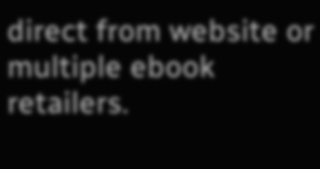direct from website or multiple ebook retailers.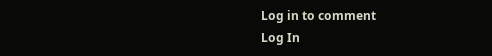Log in to comment
Log In